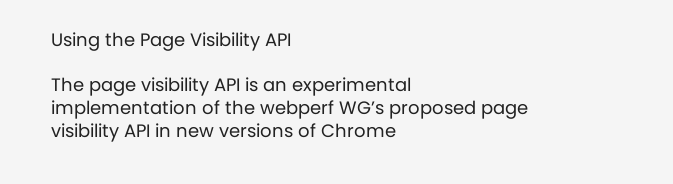Using the Page Visibility API

The page visibility API is an experimental implementation of the webperf WG’s proposed page visibility API in new versions of Chrome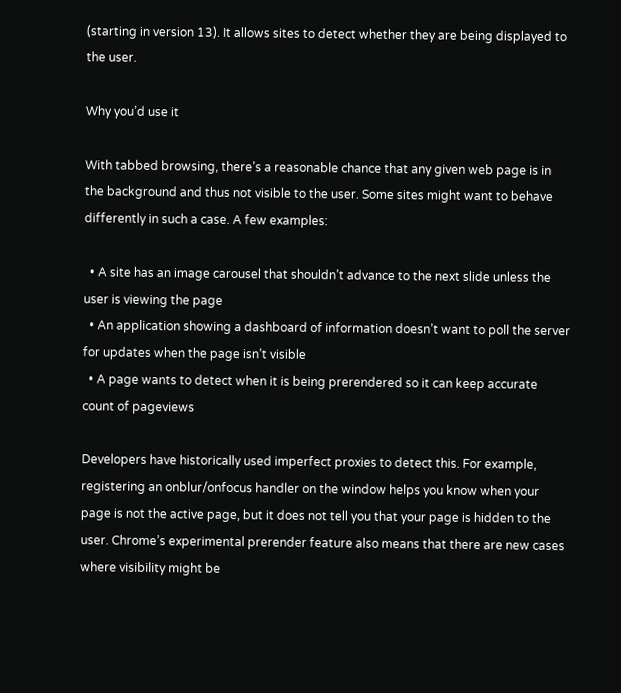(starting in version 13). It allows sites to detect whether they are being displayed to the user.

Why you’d use it

With tabbed browsing, there’s a reasonable chance that any given web page is in the background and thus not visible to the user. Some sites might want to behave differently in such a case. A few examples:

  • A site has an image carousel that shouldn’t advance to the next slide unless the user is viewing the page
  • An application showing a dashboard of information doesn’t want to poll the server for updates when the page isn’t visible
  • A page wants to detect when it is being prerendered so it can keep accurate count of pageviews

Developers have historically used imperfect proxies to detect this. For example, registering an onblur/onfocus handler on the window helps you know when your page is not the active page, but it does not tell you that your page is hidden to the user. Chrome’s experimental prerender feature also means that there are new cases where visibility might be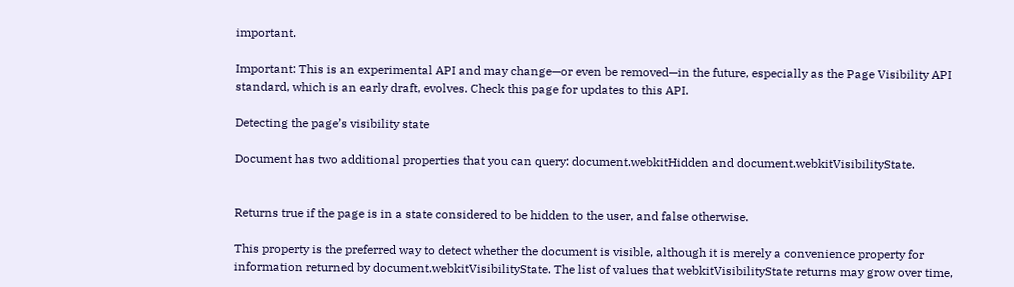important.

Important: This is an experimental API and may change—or even be removed—in the future, especially as the Page Visibility API standard, which is an early draft, evolves. Check this page for updates to this API.

Detecting the page’s visibility state

Document has two additional properties that you can query: document.webkitHidden and document.webkitVisibilityState.


Returns true if the page is in a state considered to be hidden to the user, and false otherwise.

This property is the preferred way to detect whether the document is visible, although it is merely a convenience property for information returned by document.webkitVisibilityState. The list of values that webkitVisibilityState returns may grow over time,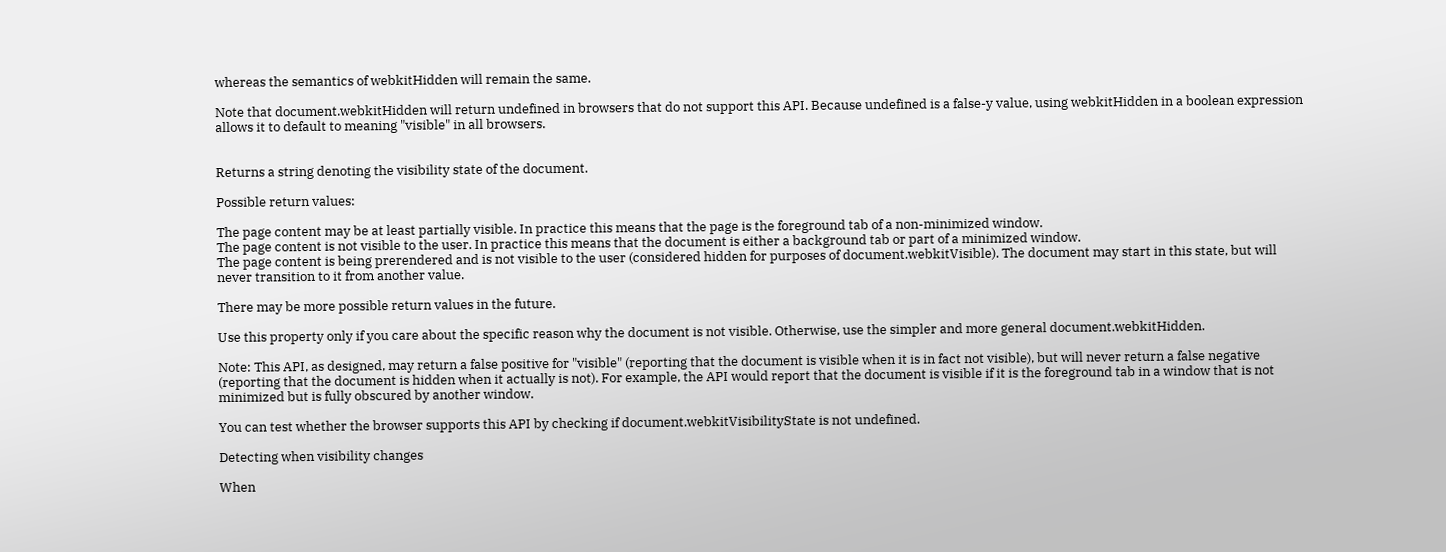whereas the semantics of webkitHidden will remain the same.

Note that document.webkitHidden will return undefined in browsers that do not support this API. Because undefined is a false-y value, using webkitHidden in a boolean expression allows it to default to meaning "visible" in all browsers.


Returns a string denoting the visibility state of the document.

Possible return values:

The page content may be at least partially visible. In practice this means that the page is the foreground tab of a non-minimized window.
The page content is not visible to the user. In practice this means that the document is either a background tab or part of a minimized window.
The page content is being prerendered and is not visible to the user (considered hidden for purposes of document.webkitVisible). The document may start in this state, but will never transition to it from another value.

There may be more possible return values in the future.

Use this property only if you care about the specific reason why the document is not visible. Otherwise, use the simpler and more general document.webkitHidden.

Note: This API, as designed, may return a false positive for "visible" (reporting that the document is visible when it is in fact not visible), but will never return a false negative (reporting that the document is hidden when it actually is not). For example, the API would report that the document is visible if it is the foreground tab in a window that is not minimized but is fully obscured by another window.

You can test whether the browser supports this API by checking if document.webkitVisibilityState is not undefined.

Detecting when visibility changes

When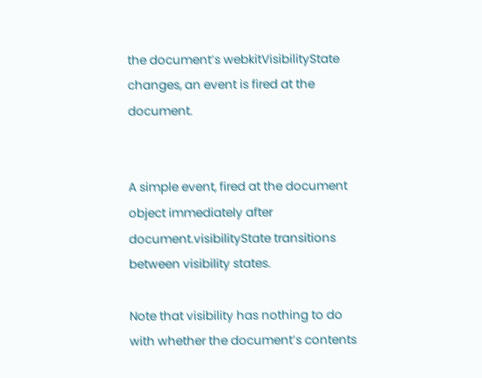the document’s webkitVisibilityState changes, an event is fired at the document.


A simple event, fired at the document object immediately after document.visibilityState transitions between visibility states.

Note that visibility has nothing to do with whether the document’s contents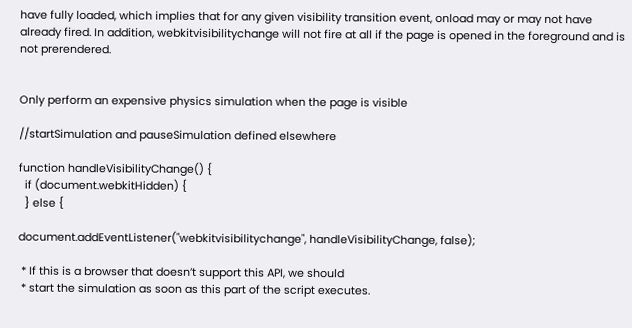have fully loaded, which implies that for any given visibility transition event, onload may or may not have already fired. In addition, webkitvisibilitychange will not fire at all if the page is opened in the foreground and is not prerendered.


Only perform an expensive physics simulation when the page is visible

//startSimulation and pauseSimulation defined elsewhere

function handleVisibilityChange() {
  if (document.webkitHidden) {
  } else {

document.addEventListener("webkitvisibilitychange", handleVisibilityChange, false);

 * If this is a browser that doesn’t support this API, we should
 * start the simulation as soon as this part of the script executes.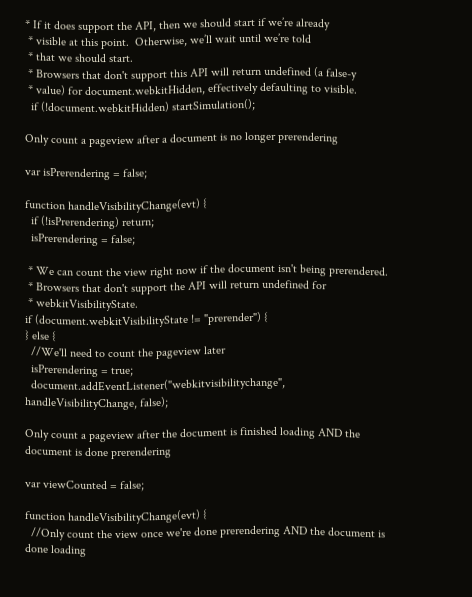* If it does support the API, then we should start if we’re already
 * visible at this point.  Otherwise, we’ll wait until we’re told
 * that we should start.
 * Browsers that don't support this API will return undefined (a false-y
 * value) for document.webkitHidden, effectively defaulting to visible.
  if (!document.webkitHidden) startSimulation();

Only count a pageview after a document is no longer prerendering

var isPrerendering = false;

function handleVisibilityChange(evt) {
  if (!isPrerendering) return;
  isPrerendering = false;

 * We can count the view right now if the document isn't being prerendered.
 * Browsers that don't support the API will return undefined for
 * webkitVisibilityState.
if (document.webkitVisibilityState != "prerender") {
} else {
  //We'll need to count the pageview later
  isPrerendering = true;
  document.addEventListener("webkitvisibilitychange", handleVisibilityChange, false);

Only count a pageview after the document is finished loading AND the document is done prerendering

var viewCounted = false;

function handleVisibilityChange(evt) {
  //Only count the view once we're done prerendering AND the document is done loading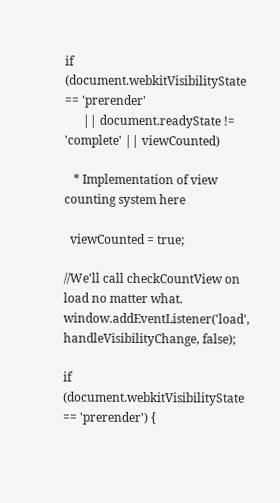if (document.webkitVisibilityState == 'prerender'
      || document.readyState != 'complete' || viewCounted)

   * Implementation of view counting system here

  viewCounted = true;

//We'll call checkCountView on load no matter what.
window.addEventListener('load', handleVisibilityChange, false);

if (document.webkitVisibilityState == 'prerender') {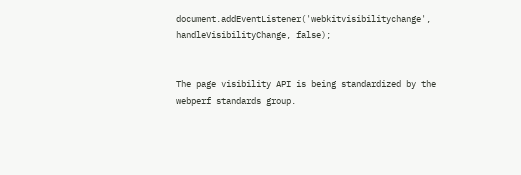document.addEventListener('webkitvisibilitychange', handleVisibilityChange, false);


The page visibility API is being standardized by the webperf standards group.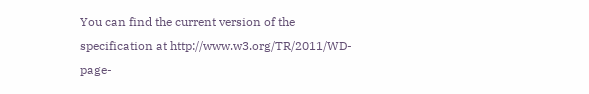You can find the current version of the specification at http://www.w3.org/TR/2011/WD-page-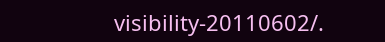visibility-20110602/.